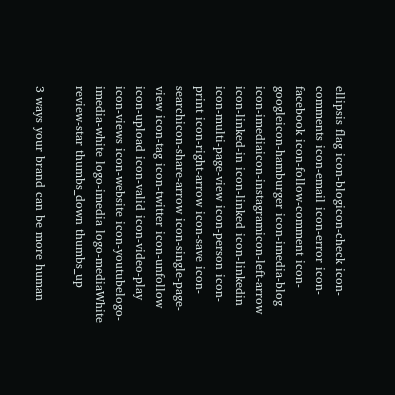ellipsis flag icon-blogicon-check icon-comments icon-email icon-error icon-facebook icon-follow-comment icon-googleicon-hamburger icon-imedia-blog icon-imediaicon-instagramicon-left-arrow icon-linked-in icon-linked icon-linkedin icon-multi-page-view icon-person icon-print icon-right-arrow icon-save icon-searchicon-share-arrow icon-single-page-view icon-tag icon-twitter icon-unfollow icon-upload icon-valid icon-video-play icon-views icon-website icon-youtubelogo-imedia-white logo-imedia logo-mediaWhite review-star thumbs_down thumbs_up

3 ways your brand can be more human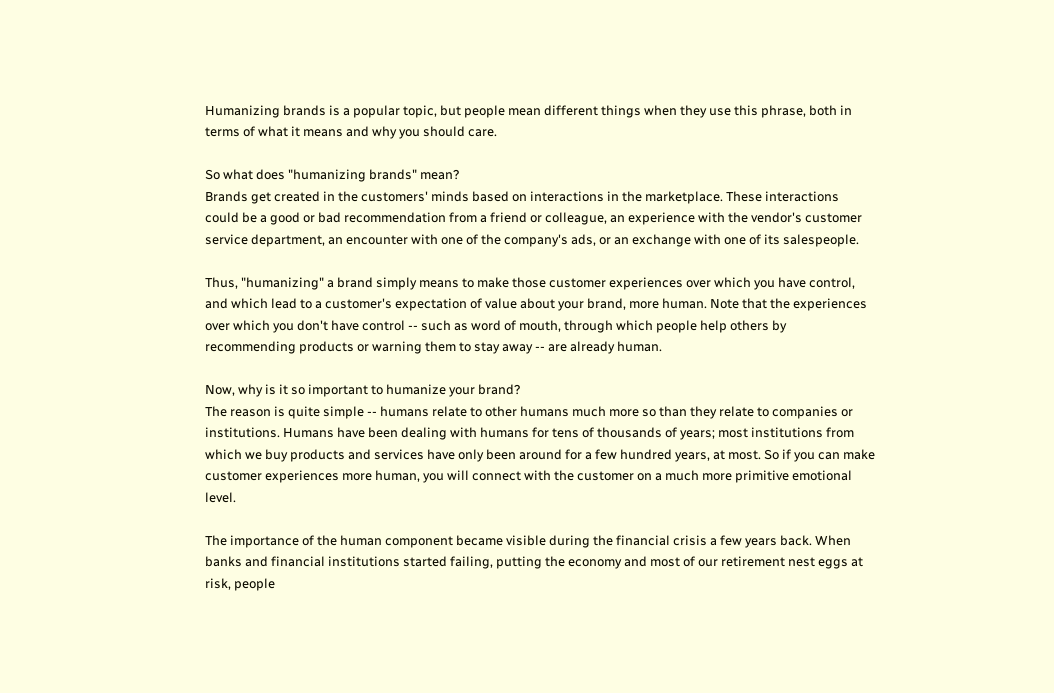Humanizing brands is a popular topic, but people mean different things when they use this phrase, both in terms of what it means and why you should care.

So what does "humanizing brands" mean?
Brands get created in the customers' minds based on interactions in the marketplace. These interactions could be a good or bad recommendation from a friend or colleague, an experience with the vendor's customer service department, an encounter with one of the company's ads, or an exchange with one of its salespeople.

Thus, "humanizing" a brand simply means to make those customer experiences over which you have control, and which lead to a customer's expectation of value about your brand, more human. Note that the experiences over which you don't have control -- such as word of mouth, through which people help others by recommending products or warning them to stay away -- are already human.

Now, why is it so important to humanize your brand?
The reason is quite simple -- humans relate to other humans much more so than they relate to companies or institutions. Humans have been dealing with humans for tens of thousands of years; most institutions from which we buy products and services have only been around for a few hundred years, at most. So if you can make customer experiences more human, you will connect with the customer on a much more primitive emotional level.

The importance of the human component became visible during the financial crisis a few years back. When banks and financial institutions started failing, putting the economy and most of our retirement nest eggs at risk, people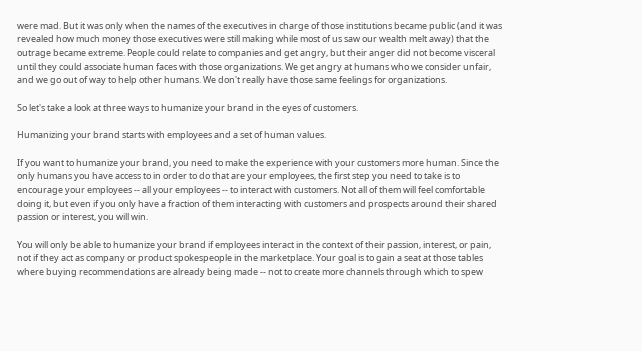were mad. But it was only when the names of the executives in charge of those institutions became public (and it was revealed how much money those executives were still making while most of us saw our wealth melt away) that the outrage became extreme. People could relate to companies and get angry, but their anger did not become visceral until they could associate human faces with those organizations. We get angry at humans who we consider unfair, and we go out of way to help other humans. We don't really have those same feelings for organizations.

So let's take a look at three ways to humanize your brand in the eyes of customers.

Humanizing your brand starts with employees and a set of human values.

If you want to humanize your brand, you need to make the experience with your customers more human. Since the only humans you have access to in order to do that are your employees, the first step you need to take is to encourage your employees -- all your employees -- to interact with customers. Not all of them will feel comfortable doing it, but even if you only have a fraction of them interacting with customers and prospects around their shared passion or interest, you will win.

You will only be able to humanize your brand if employees interact in the context of their passion, interest, or pain, not if they act as company or product spokespeople in the marketplace. Your goal is to gain a seat at those tables where buying recommendations are already being made -- not to create more channels through which to spew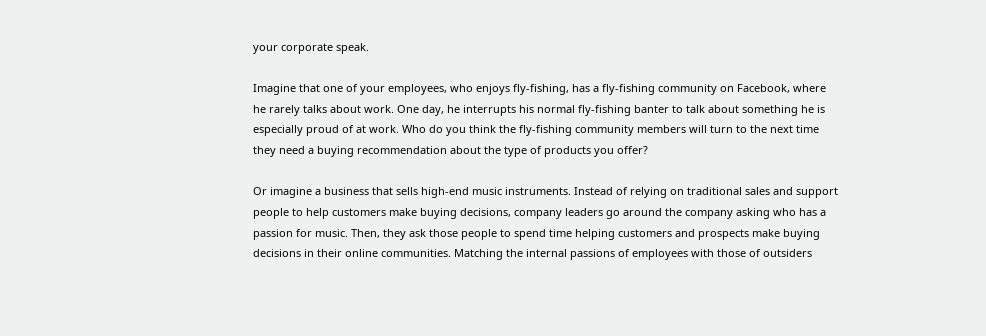your corporate speak.

Imagine that one of your employees, who enjoys fly-fishing, has a fly-fishing community on Facebook, where he rarely talks about work. One day, he interrupts his normal fly-fishing banter to talk about something he is especially proud of at work. Who do you think the fly-fishing community members will turn to the next time they need a buying recommendation about the type of products you offer?

Or imagine a business that sells high-end music instruments. Instead of relying on traditional sales and support people to help customers make buying decisions, company leaders go around the company asking who has a passion for music. Then, they ask those people to spend time helping customers and prospects make buying decisions in their online communities. Matching the internal passions of employees with those of outsiders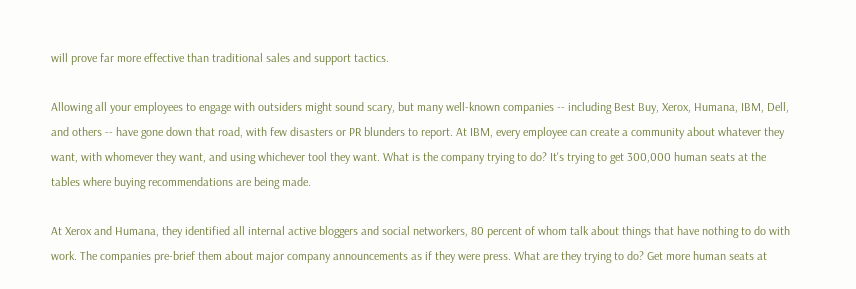will prove far more effective than traditional sales and support tactics.

Allowing all your employees to engage with outsiders might sound scary, but many well-known companies -- including Best Buy, Xerox, Humana, IBM, Dell, and others -- have gone down that road, with few disasters or PR blunders to report. At IBM, every employee can create a community about whatever they want, with whomever they want, and using whichever tool they want. What is the company trying to do? It's trying to get 300,000 human seats at the tables where buying recommendations are being made.

At Xerox and Humana, they identified all internal active bloggers and social networkers, 80 percent of whom talk about things that have nothing to do with work. The companies pre-brief them about major company announcements as if they were press. What are they trying to do? Get more human seats at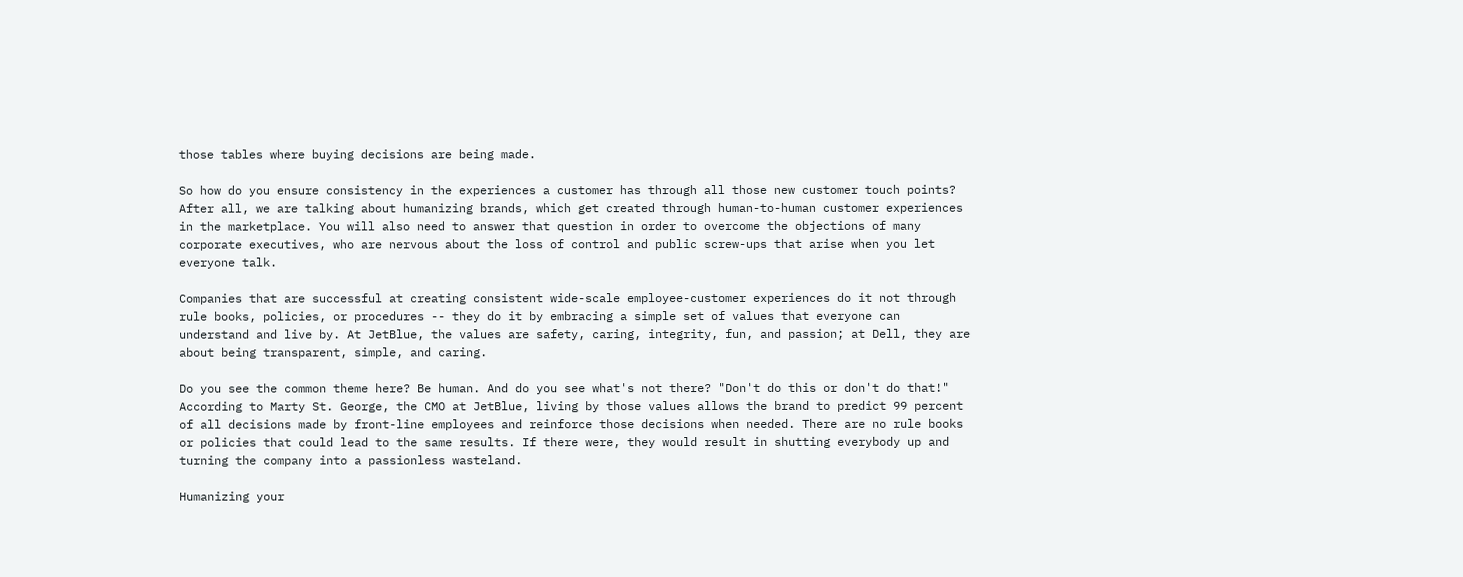those tables where buying decisions are being made.

So how do you ensure consistency in the experiences a customer has through all those new customer touch points? After all, we are talking about humanizing brands, which get created through human-to-human customer experiences in the marketplace. You will also need to answer that question in order to overcome the objections of many corporate executives, who are nervous about the loss of control and public screw-ups that arise when you let everyone talk.

Companies that are successful at creating consistent wide-scale employee-customer experiences do it not through rule books, policies, or procedures -- they do it by embracing a simple set of values that everyone can understand and live by. At JetBlue, the values are safety, caring, integrity, fun, and passion; at Dell, they are about being transparent, simple, and caring.

Do you see the common theme here? Be human. And do you see what's not there? "Don't do this or don't do that!" According to Marty St. George, the CMO at JetBlue, living by those values allows the brand to predict 99 percent of all decisions made by front-line employees and reinforce those decisions when needed. There are no rule books or policies that could lead to the same results. If there were, they would result in shutting everybody up and turning the company into a passionless wasteland.

Humanizing your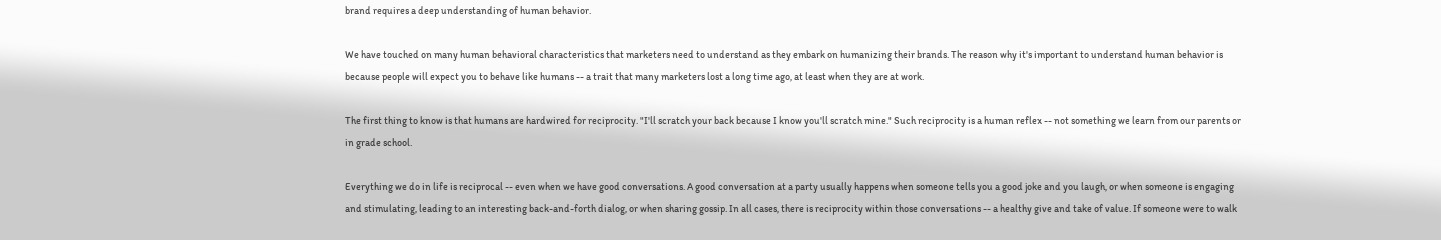brand requires a deep understanding of human behavior.

We have touched on many human behavioral characteristics that marketers need to understand as they embark on humanizing their brands. The reason why it's important to understand human behavior is because people will expect you to behave like humans -- a trait that many marketers lost a long time ago, at least when they are at work.

The first thing to know is that humans are hardwired for reciprocity. "I'll scratch your back because I know you'll scratch mine." Such reciprocity is a human reflex -- not something we learn from our parents or in grade school.

Everything we do in life is reciprocal -- even when we have good conversations. A good conversation at a party usually happens when someone tells you a good joke and you laugh, or when someone is engaging and stimulating, leading to an interesting back-and-forth dialog, or when sharing gossip. In all cases, there is reciprocity within those conversations -- a healthy give and take of value. If someone were to walk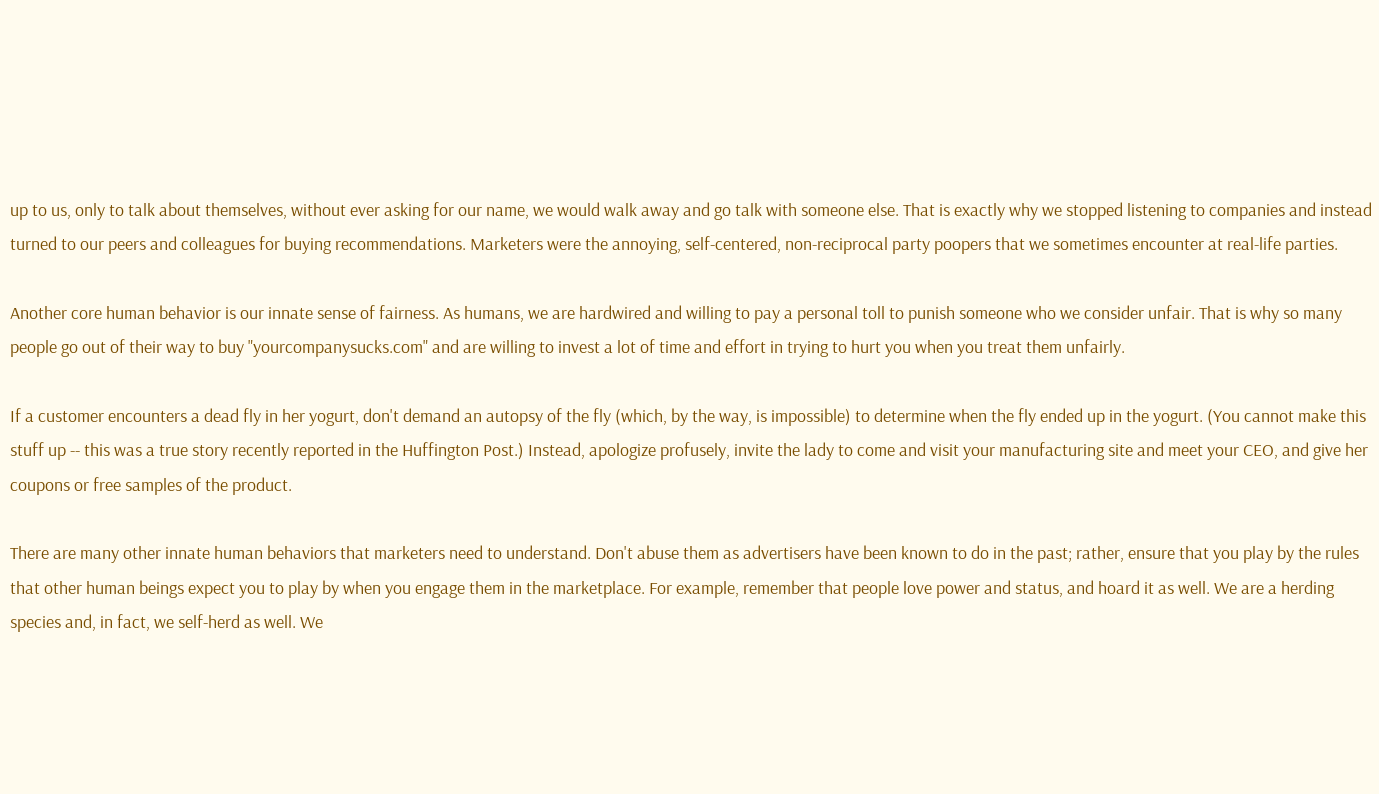up to us, only to talk about themselves, without ever asking for our name, we would walk away and go talk with someone else. That is exactly why we stopped listening to companies and instead turned to our peers and colleagues for buying recommendations. Marketers were the annoying, self-centered, non-reciprocal party poopers that we sometimes encounter at real-life parties.

Another core human behavior is our innate sense of fairness. As humans, we are hardwired and willing to pay a personal toll to punish someone who we consider unfair. That is why so many people go out of their way to buy "yourcompanysucks.com" and are willing to invest a lot of time and effort in trying to hurt you when you treat them unfairly.

If a customer encounters a dead fly in her yogurt, don't demand an autopsy of the fly (which, by the way, is impossible) to determine when the fly ended up in the yogurt. (You cannot make this stuff up -- this was a true story recently reported in the Huffington Post.) Instead, apologize profusely, invite the lady to come and visit your manufacturing site and meet your CEO, and give her coupons or free samples of the product.

There are many other innate human behaviors that marketers need to understand. Don't abuse them as advertisers have been known to do in the past; rather, ensure that you play by the rules that other human beings expect you to play by when you engage them in the marketplace. For example, remember that people love power and status, and hoard it as well. We are a herding species and, in fact, we self-herd as well. We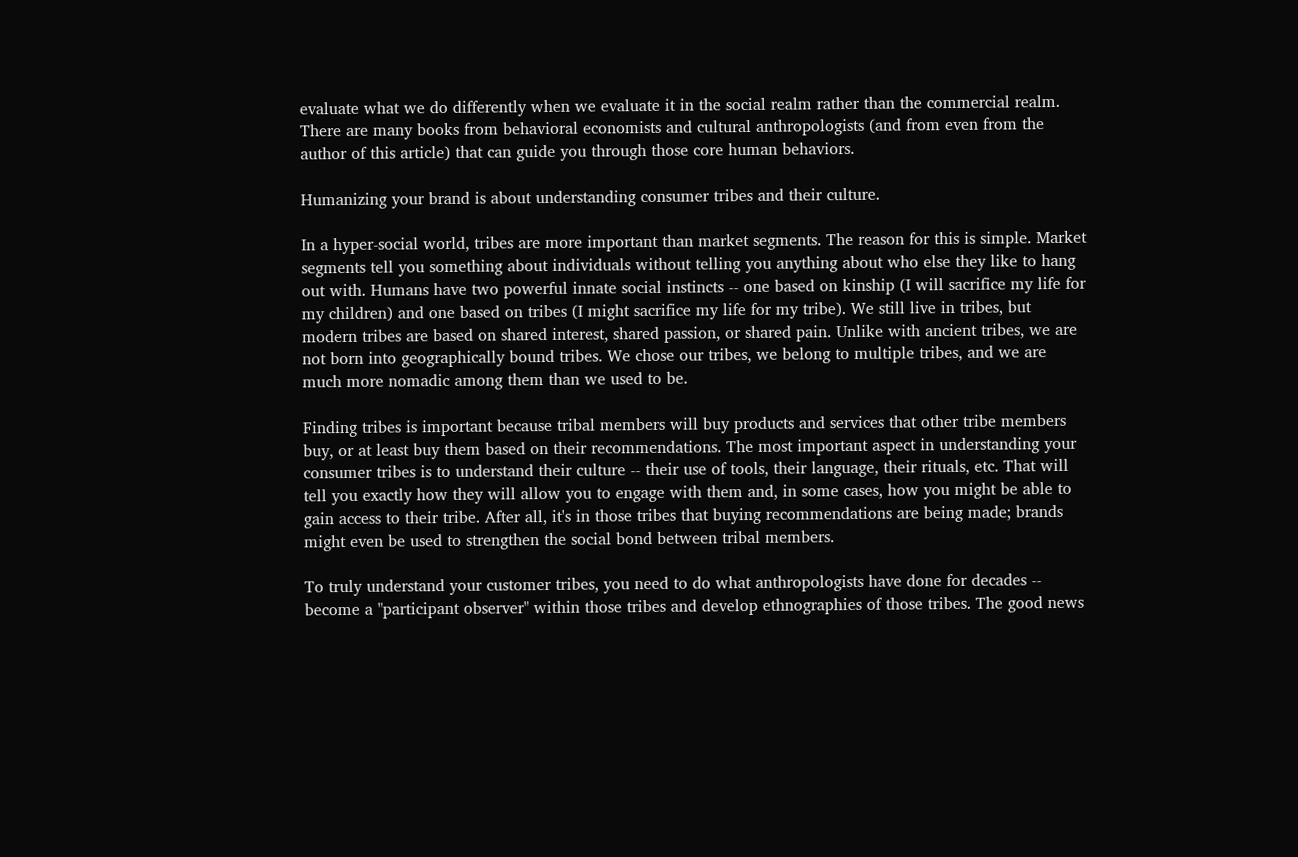evaluate what we do differently when we evaluate it in the social realm rather than the commercial realm. There are many books from behavioral economists and cultural anthropologists (and from even from the author of this article) that can guide you through those core human behaviors.

Humanizing your brand is about understanding consumer tribes and their culture.

In a hyper-social world, tribes are more important than market segments. The reason for this is simple. Market segments tell you something about individuals without telling you anything about who else they like to hang out with. Humans have two powerful innate social instincts -- one based on kinship (I will sacrifice my life for my children) and one based on tribes (I might sacrifice my life for my tribe). We still live in tribes, but modern tribes are based on shared interest, shared passion, or shared pain. Unlike with ancient tribes, we are not born into geographically bound tribes. We chose our tribes, we belong to multiple tribes, and we are much more nomadic among them than we used to be.

Finding tribes is important because tribal members will buy products and services that other tribe members buy, or at least buy them based on their recommendations. The most important aspect in understanding your consumer tribes is to understand their culture -- their use of tools, their language, their rituals, etc. That will tell you exactly how they will allow you to engage with them and, in some cases, how you might be able to gain access to their tribe. After all, it's in those tribes that buying recommendations are being made; brands might even be used to strengthen the social bond between tribal members.

To truly understand your customer tribes, you need to do what anthropologists have done for decades -- become a "participant observer" within those tribes and develop ethnographies of those tribes. The good news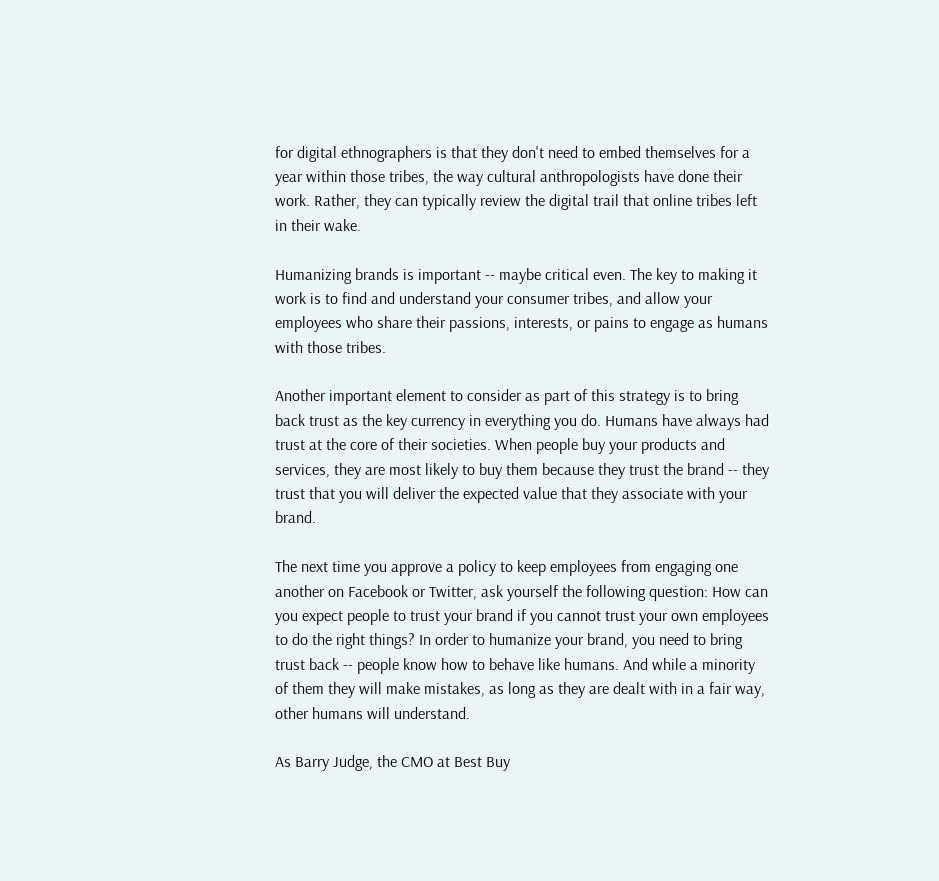for digital ethnographers is that they don't need to embed themselves for a year within those tribes, the way cultural anthropologists have done their work. Rather, they can typically review the digital trail that online tribes left in their wake.

Humanizing brands is important -- maybe critical even. The key to making it work is to find and understand your consumer tribes, and allow your employees who share their passions, interests, or pains to engage as humans with those tribes.

Another important element to consider as part of this strategy is to bring back trust as the key currency in everything you do. Humans have always had trust at the core of their societies. When people buy your products and services, they are most likely to buy them because they trust the brand -- they trust that you will deliver the expected value that they associate with your brand.

The next time you approve a policy to keep employees from engaging one another on Facebook or Twitter, ask yourself the following question: How can you expect people to trust your brand if you cannot trust your own employees to do the right things? In order to humanize your brand, you need to bring trust back -- people know how to behave like humans. And while a minority of them they will make mistakes, as long as they are dealt with in a fair way, other humans will understand.

As Barry Judge, the CMO at Best Buy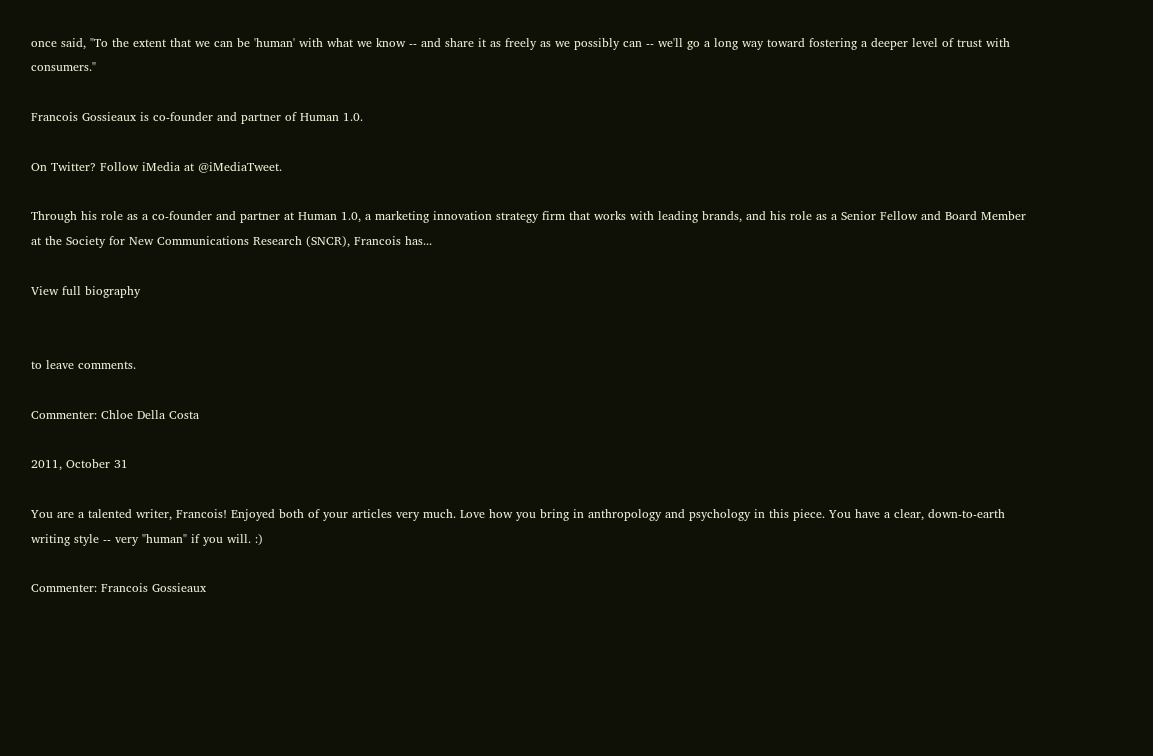once said, "To the extent that we can be 'human' with what we know -- and share it as freely as we possibly can -- we'll go a long way toward fostering a deeper level of trust with consumers."

Francois Gossieaux is co-founder and partner of Human 1.0.

On Twitter? Follow iMedia at @iMediaTweet.

Through his role as a co-founder and partner at Human 1.0, a marketing innovation strategy firm that works with leading brands, and his role as a Senior Fellow and Board Member at the Society for New Communications Research (SNCR), Francois has...

View full biography


to leave comments.

Commenter: Chloe Della Costa

2011, October 31

You are a talented writer, Francois! Enjoyed both of your articles very much. Love how you bring in anthropology and psychology in this piece. You have a clear, down-to-earth writing style -- very "human" if you will. :)

Commenter: Francois Gossieaux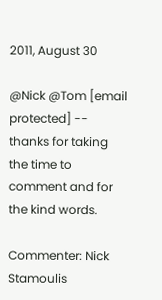2011, August 30

@Nick @Tom [email protected] -- thanks for taking the time to comment and for the kind words.

Commenter: Nick Stamoulis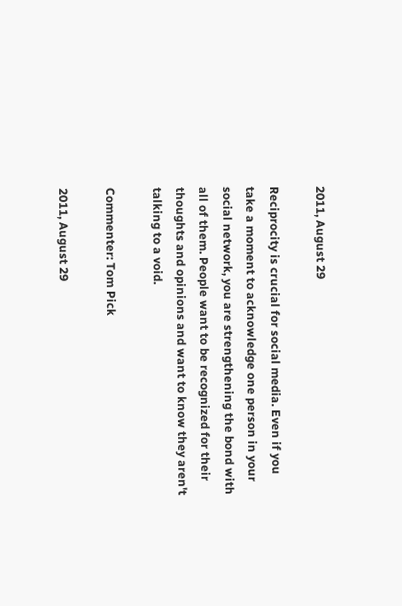2011, August 29

Reciprocity is crucial for social media. Even if you take a moment to acknowledge one person in your social network, you are strengthening the bond with all of them. People want to be recognized for their thoughts and opinions and want to know they aren't talking to a void.

Commenter: Tom Pick

2011, August 29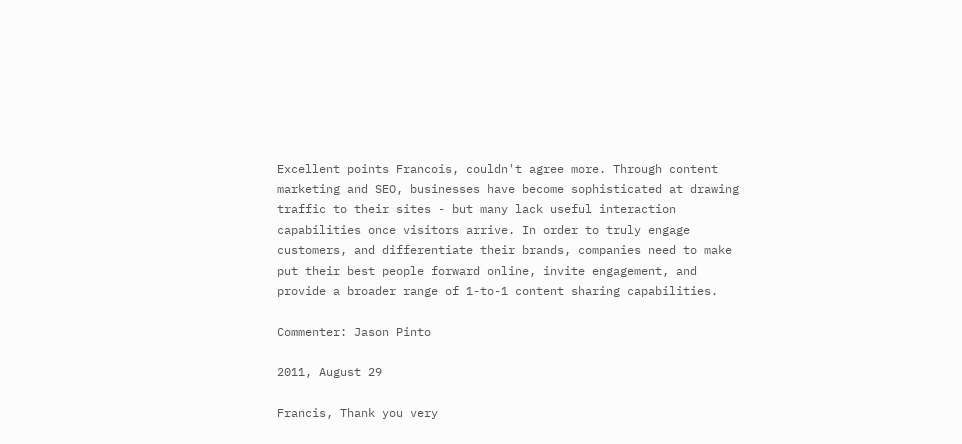Excellent points Francois, couldn't agree more. Through content marketing and SEO, businesses have become sophisticated at drawing traffic to their sites - but many lack useful interaction capabilities once visitors arrive. In order to truly engage customers, and differentiate their brands, companies need to make put their best people forward online, invite engagement, and provide a broader range of 1-to-1 content sharing capabilities.

Commenter: Jason Pinto

2011, August 29

Francis, Thank you very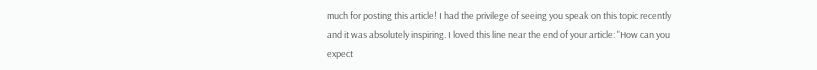much for posting this article! I had the privilege of seeing you speak on this topic recently and it was absolutely inspiring. I loved this line near the end of your article: "How can you expect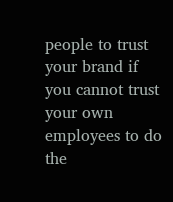people to trust your brand if you cannot trust your own employees to do the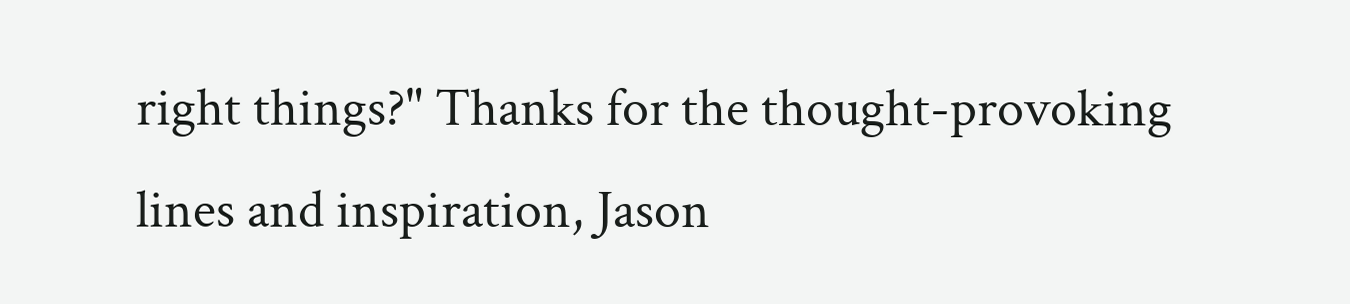right things?" Thanks for the thought-provoking lines and inspiration, Jason